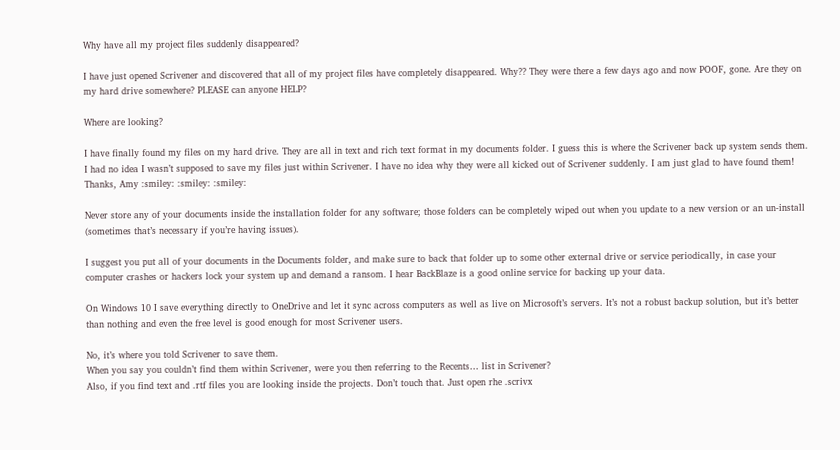Why have all my project files suddenly disappeared?

I have just opened Scrivener and discovered that all of my project files have completely disappeared. Why?? They were there a few days ago and now POOF, gone. Are they on my hard drive somewhere? PLEASE can anyone HELP?

Where are looking?

I have finally found my files on my hard drive. They are all in text and rich text format in my documents folder. I guess this is where the Scrivener back up system sends them. I had no idea I wasn’t supposed to save my files just within Scrivener. I have no idea why they were all kicked out of Scrivener suddenly. I am just glad to have found them!
Thanks, Amy :smiley: :smiley: :smiley:

Never store any of your documents inside the installation folder for any software; those folders can be completely wiped out when you update to a new version or an un-install (sometimes that’s necessary if you’re having issues).

I suggest you put all of your documents in the Documents folder, and make sure to back that folder up to some other external drive or service periodically, in case your computer crashes or hackers lock your system up and demand a ransom. I hear BackBlaze is a good online service for backing up your data.

On Windows 10 I save everything directly to OneDrive and let it sync across computers as well as live on Microsoft’s servers. It’s not a robust backup solution, but it’s better than nothing and even the free level is good enough for most Scrivener users.

No, it’s where you told Scrivener to save them.
When you say you couldn’t find them within Scrivener, were you then referring to the Recents… list in Scrivener?
Also, if you find text and .rtf files you are looking inside the projects. Don’t touch that. Just open rhe .scrivx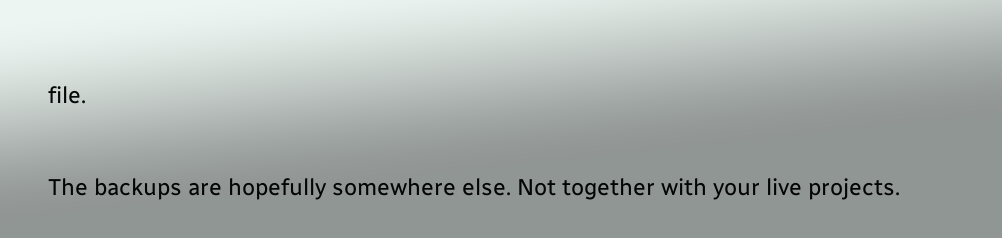file.

The backups are hopefully somewhere else. Not together with your live projects.